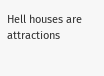Hell houses are attractions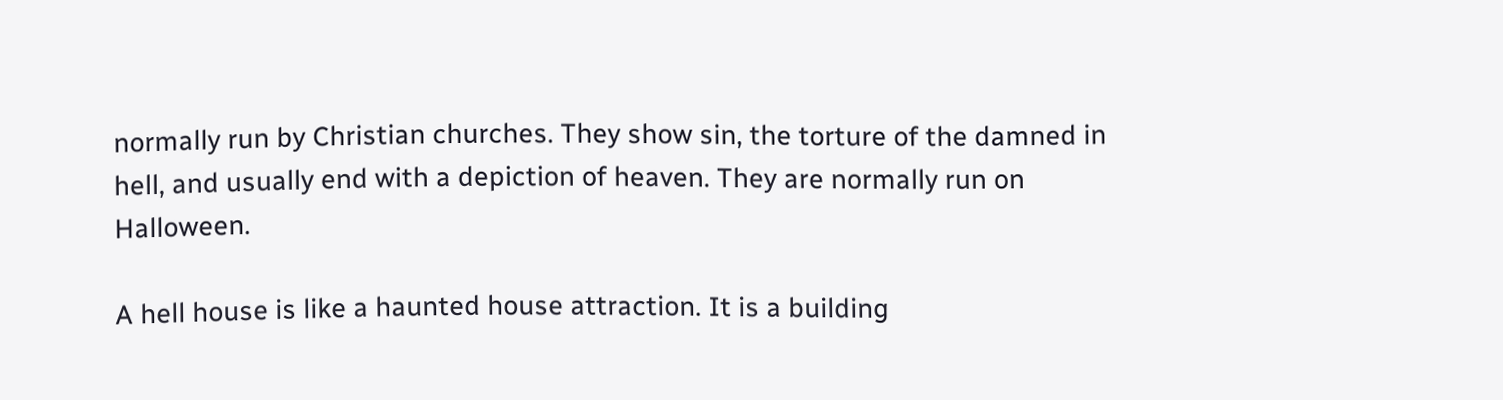normally run by Christian churches. They show sin, the torture of the damned in hell, and usually end with a depiction of heaven. They are normally run on Halloween.

A hell house is like a haunted house attraction. It is a building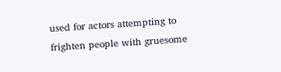used for actors attempting to frighten people with gruesome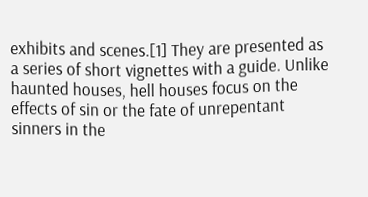exhibits and scenes.[1] They are presented as a series of short vignettes with a guide. Unlike haunted houses, hell houses focus on the effects of sin or the fate of unrepentant sinners in the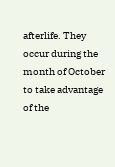afterlife. They occur during the month of October to take advantage of the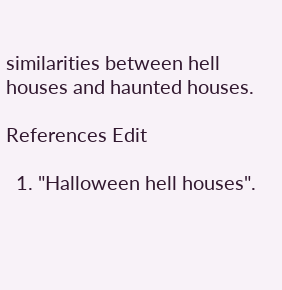similarities between hell houses and haunted houses.

References Edit

  1. "Halloween hell houses".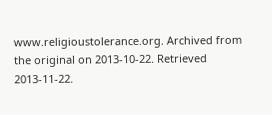www.religioustolerance.org. Archived from the original on 2013-10-22. Retrieved 2013-11-22.